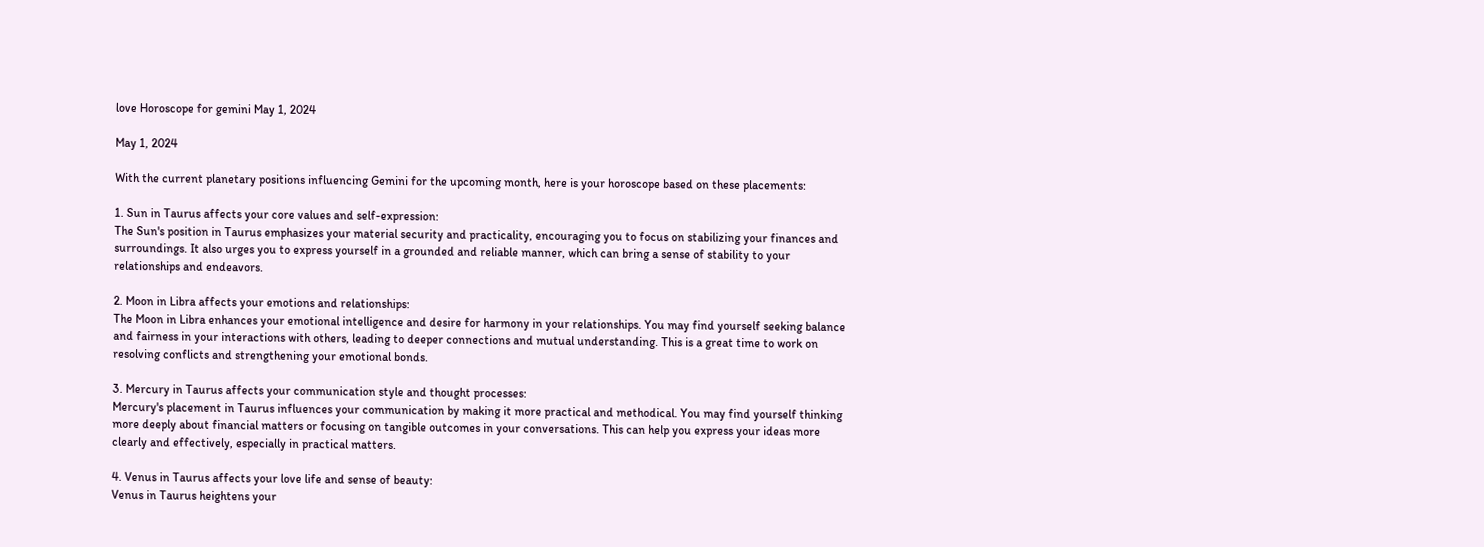love Horoscope for gemini May 1, 2024

May 1, 2024

With the current planetary positions influencing Gemini for the upcoming month, here is your horoscope based on these placements:

1. Sun in Taurus affects your core values and self-expression:
The Sun's position in Taurus emphasizes your material security and practicality, encouraging you to focus on stabilizing your finances and surroundings. It also urges you to express yourself in a grounded and reliable manner, which can bring a sense of stability to your relationships and endeavors.

2. Moon in Libra affects your emotions and relationships:
The Moon in Libra enhances your emotional intelligence and desire for harmony in your relationships. You may find yourself seeking balance and fairness in your interactions with others, leading to deeper connections and mutual understanding. This is a great time to work on resolving conflicts and strengthening your emotional bonds.

3. Mercury in Taurus affects your communication style and thought processes:
Mercury's placement in Taurus influences your communication by making it more practical and methodical. You may find yourself thinking more deeply about financial matters or focusing on tangible outcomes in your conversations. This can help you express your ideas more clearly and effectively, especially in practical matters.

4. Venus in Taurus affects your love life and sense of beauty:
Venus in Taurus heightens your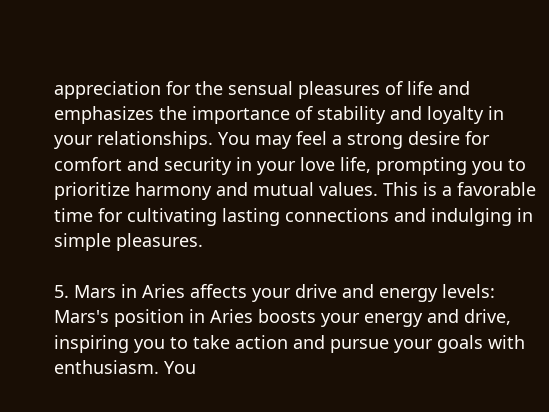appreciation for the sensual pleasures of life and emphasizes the importance of stability and loyalty in your relationships. You may feel a strong desire for comfort and security in your love life, prompting you to prioritize harmony and mutual values. This is a favorable time for cultivating lasting connections and indulging in simple pleasures.

5. Mars in Aries affects your drive and energy levels:
Mars's position in Aries boosts your energy and drive, inspiring you to take action and pursue your goals with enthusiasm. You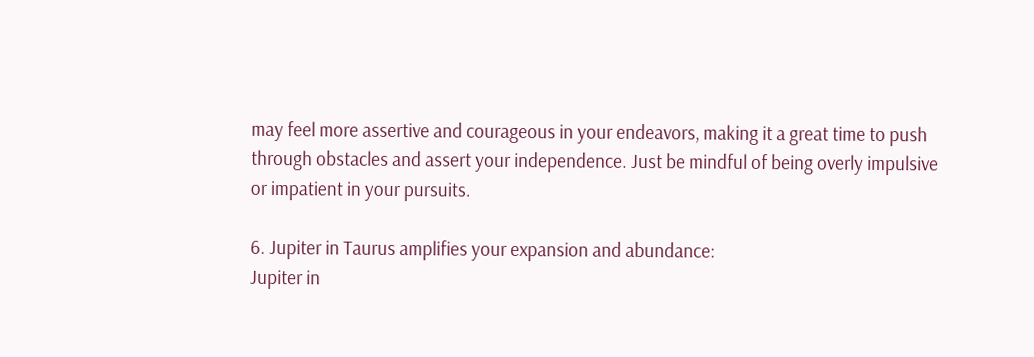may feel more assertive and courageous in your endeavors, making it a great time to push through obstacles and assert your independence. Just be mindful of being overly impulsive or impatient in your pursuits.

6. Jupiter in Taurus amplifies your expansion and abundance:
Jupiter in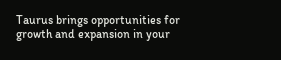Taurus brings opportunities for growth and expansion in your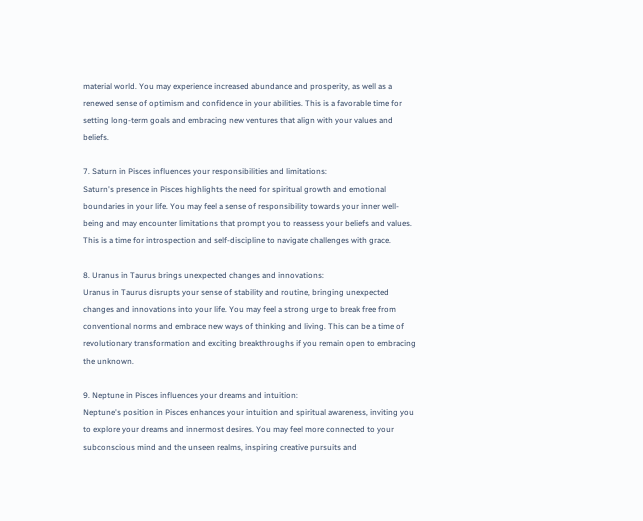material world. You may experience increased abundance and prosperity, as well as a renewed sense of optimism and confidence in your abilities. This is a favorable time for setting long-term goals and embracing new ventures that align with your values and beliefs.

7. Saturn in Pisces influences your responsibilities and limitations:
Saturn's presence in Pisces highlights the need for spiritual growth and emotional boundaries in your life. You may feel a sense of responsibility towards your inner well-being and may encounter limitations that prompt you to reassess your beliefs and values. This is a time for introspection and self-discipline to navigate challenges with grace.

8. Uranus in Taurus brings unexpected changes and innovations:
Uranus in Taurus disrupts your sense of stability and routine, bringing unexpected changes and innovations into your life. You may feel a strong urge to break free from conventional norms and embrace new ways of thinking and living. This can be a time of revolutionary transformation and exciting breakthroughs if you remain open to embracing the unknown.

9. Neptune in Pisces influences your dreams and intuition:
Neptune's position in Pisces enhances your intuition and spiritual awareness, inviting you to explore your dreams and innermost desires. You may feel more connected to your subconscious mind and the unseen realms, inspiring creative pursuits and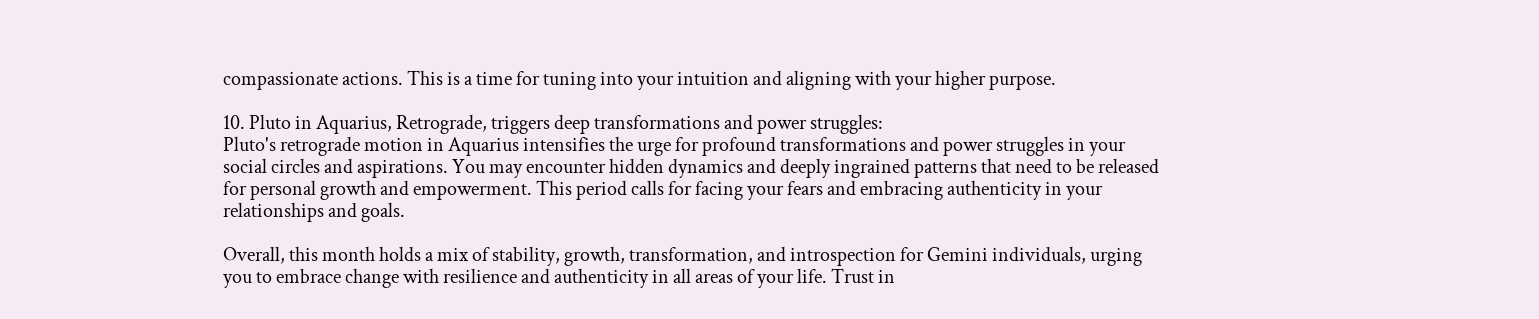compassionate actions. This is a time for tuning into your intuition and aligning with your higher purpose.

10. Pluto in Aquarius, Retrograde, triggers deep transformations and power struggles:
Pluto's retrograde motion in Aquarius intensifies the urge for profound transformations and power struggles in your social circles and aspirations. You may encounter hidden dynamics and deeply ingrained patterns that need to be released for personal growth and empowerment. This period calls for facing your fears and embracing authenticity in your relationships and goals.

Overall, this month holds a mix of stability, growth, transformation, and introspection for Gemini individuals, urging you to embrace change with resilience and authenticity in all areas of your life. Trust in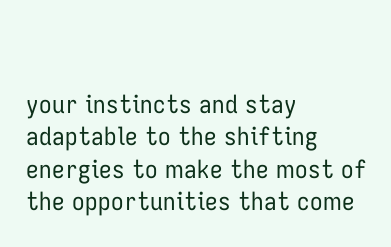your instincts and stay adaptable to the shifting energies to make the most of the opportunities that come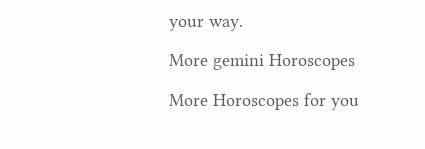your way.

More gemini Horoscopes

More Horoscopes for you